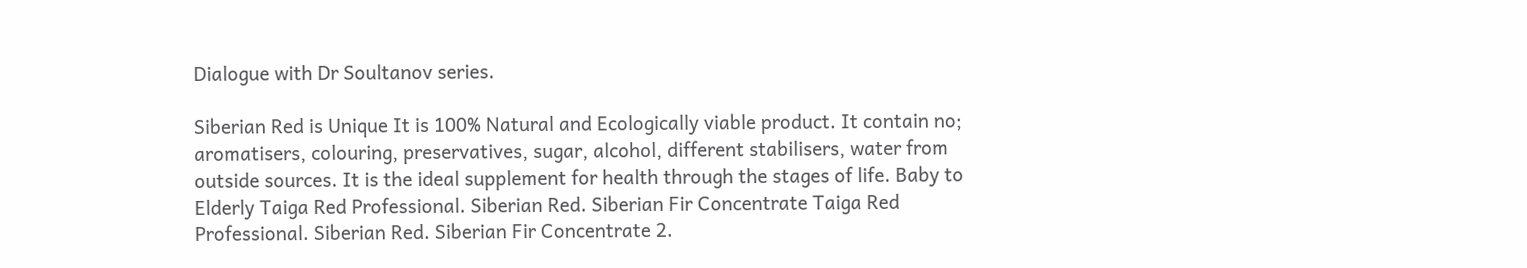Dialogue with Dr Soultanov series.

Siberian Red is Unique It is 100% Natural and Ecologically viable product. It contain no; aromatisers, colouring, preservatives, sugar, alcohol, different stabilisers, water from outside sources. It is the ideal supplement for health through the stages of life. Baby to Elderly Taiga Red Professional. Siberian Red. Siberian Fir Concentrate Taiga Red Professional. Siberian Red. Siberian Fir Concentrate 2.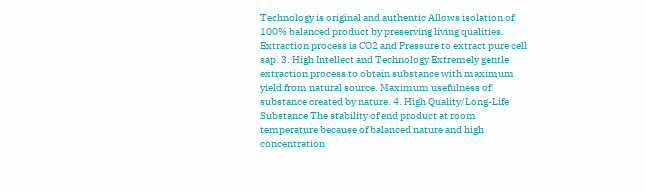Technology is original and authentic Allows isolation of 100% balanced product by preserving living qualities. Extraction process is CO2 and Pressure to extract pure cell sap. 3. High Intellect and Technology Extremely gentle extraction process to obtain substance with maximum yield from natural source. Maximum usefulness of substance created by nature. 4. High Quality/Long-Life Substance The stability of end product at room temperature because of balanced nature and high concentration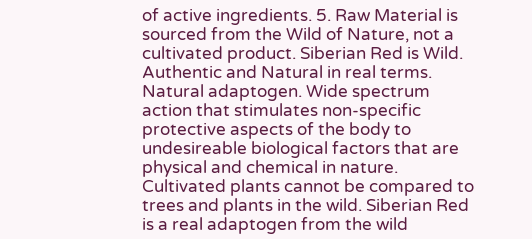of active ingredients. 5. Raw Material is sourced from the Wild of Nature, not a cultivated product. Siberian Red is Wild. Authentic and Natural in real terms. Natural adaptogen. Wide spectrum action that stimulates non-specific protective aspects of the body to undesireable biological factors that are physical and chemical in nature. Cultivated plants cannot be compared to trees and plants in the wild. Siberian Red is a real adaptogen from the wild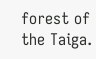forest of the Taiga.